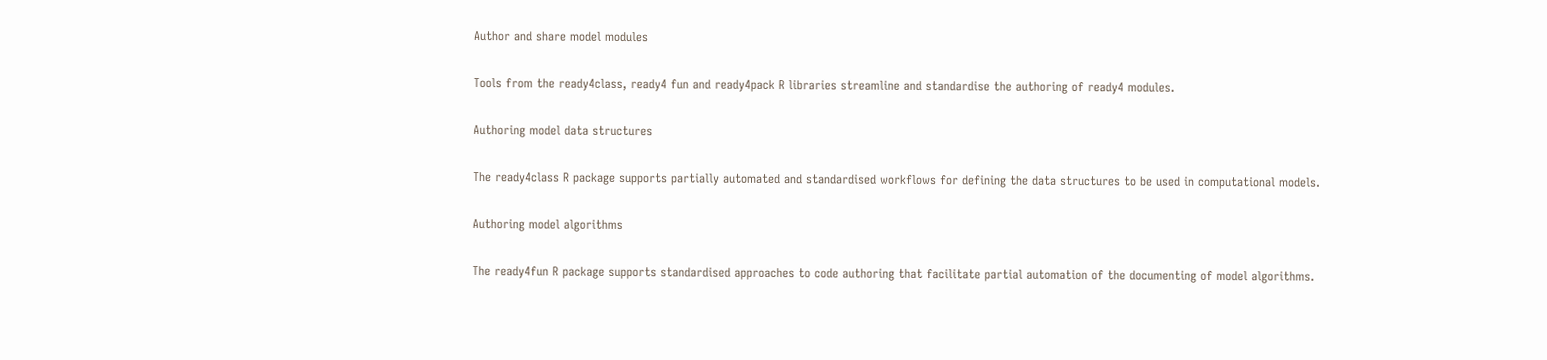Author and share model modules

Tools from the ready4class, ready4 fun and ready4pack R libraries streamline and standardise the authoring of ready4 modules.

Authoring model data structures

The ready4class R package supports partially automated and standardised workflows for defining the data structures to be used in computational models.

Authoring model algorithms

The ready4fun R package supports standardised approaches to code authoring that facilitate partial automation of the documenting of model algorithms.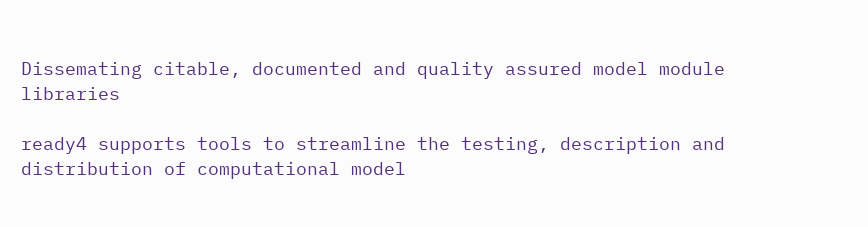Dissemating citable, documented and quality assured model module libraries

ready4 supports tools to streamline the testing, description and distribution of computational model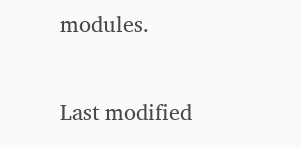modules.

Last modified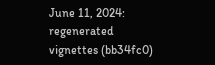June 11, 2024: regenerated vignettes (bb34fc0)